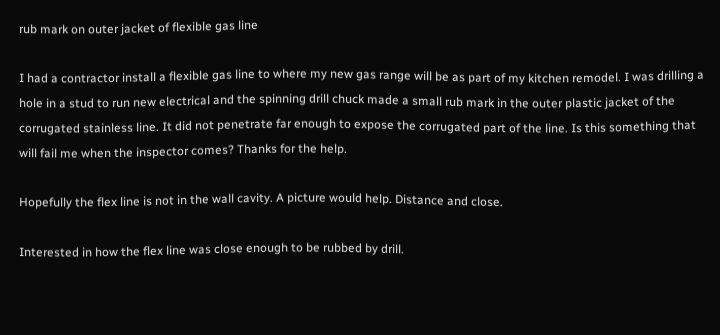rub mark on outer jacket of flexible gas line

I had a contractor install a flexible gas line to where my new gas range will be as part of my kitchen remodel. I was drilling a hole in a stud to run new electrical and the spinning drill chuck made a small rub mark in the outer plastic jacket of the corrugated stainless line. It did not penetrate far enough to expose the corrugated part of the line. Is this something that will fail me when the inspector comes? Thanks for the help.

Hopefully the flex line is not in the wall cavity. A picture would help. Distance and close.

Interested in how the flex line was close enough to be rubbed by drill.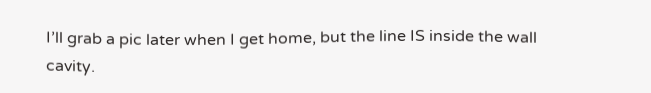I’ll grab a pic later when I get home, but the line IS inside the wall cavity.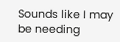Sounds like I may be needing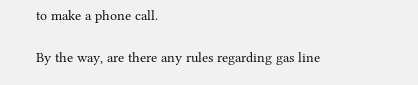to make a phone call.

By the way, are there any rules regarding gas line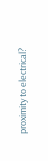proximity to electrical?